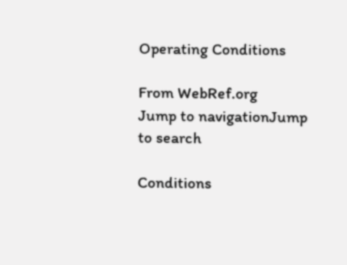Operating Conditions

From WebRef.org
Jump to navigationJump to search

Conditions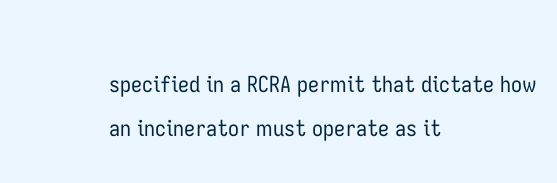specified in a RCRA permit that dictate how an incinerator must operate as it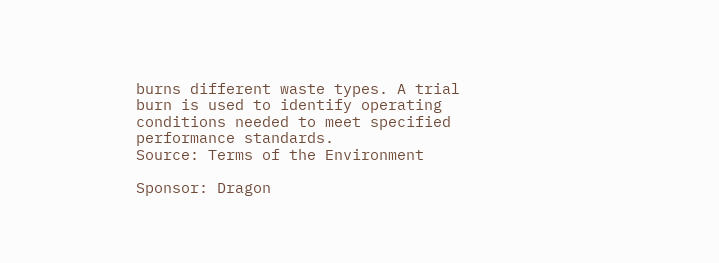burns different waste types. A trial burn is used to identify operating conditions needed to meet specified performance standards.
Source: Terms of the Environment

Sponsor: Dragon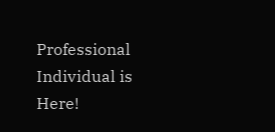Professional Individual is Here!